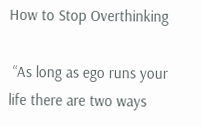How to Stop Overthinking

 “As long as ego runs your life there are two ways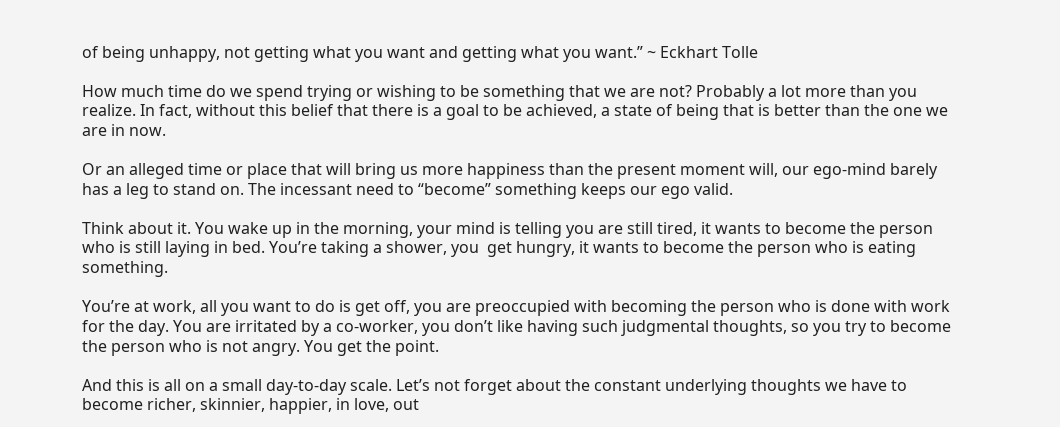of being unhappy, not getting what you want and getting what you want.” ~ Eckhart Tolle

How much time do we spend trying or wishing to be something that we are not? Probably a lot more than you realize. In fact, without this belief that there is a goal to be achieved, a state of being that is better than the one we are in now.

Or an alleged time or place that will bring us more happiness than the present moment will, our ego-mind barely has a leg to stand on. The incessant need to “become” something keeps our ego valid.

Think about it. You wake up in the morning, your mind is telling you are still tired, it wants to become the person who is still laying in bed. You’re taking a shower, you  get hungry, it wants to become the person who is eating something.

You’re at work, all you want to do is get off, you are preoccupied with becoming the person who is done with work for the day. You are irritated by a co-worker, you don’t like having such judgmental thoughts, so you try to become the person who is not angry. You get the point.

And this is all on a small day-to-day scale. Let’s not forget about the constant underlying thoughts we have to become richer, skinnier, happier, in love, out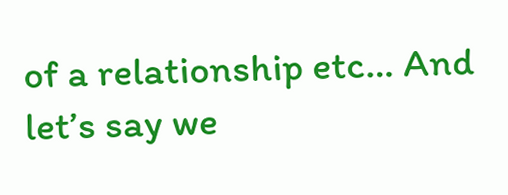of a relationship etc… And let’s say we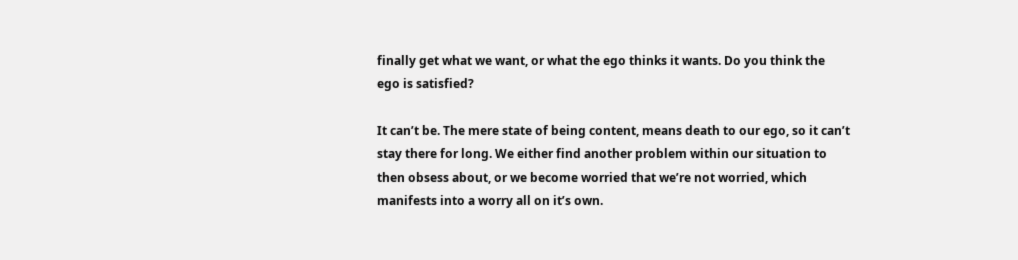finally get what we want, or what the ego thinks it wants. Do you think the ego is satisfied?

It can’t be. The mere state of being content, means death to our ego, so it can’t stay there for long. We either find another problem within our situation to then obsess about, or we become worried that we’re not worried, which manifests into a worry all on it’s own.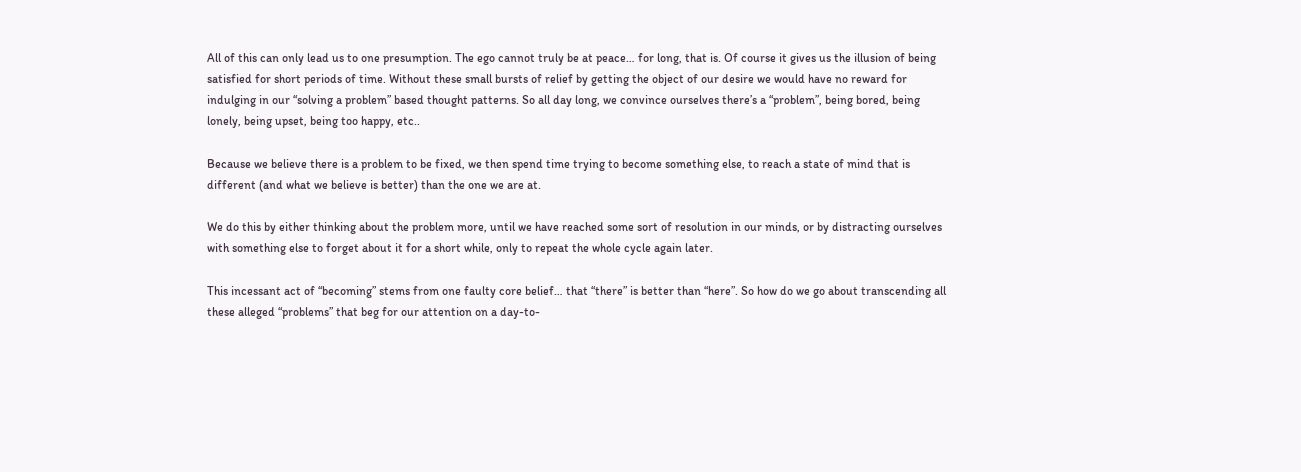All of this can only lead us to one presumption. The ego cannot truly be at peace… for long, that is. Of course it gives us the illusion of being satisfied for short periods of time. Without these small bursts of relief by getting the object of our desire we would have no reward for indulging in our “solving a problem” based thought patterns. So all day long, we convince ourselves there’s a “problem”, being bored, being lonely, being upset, being too happy, etc..

Because we believe there is a problem to be fixed, we then spend time trying to become something else, to reach a state of mind that is different (and what we believe is better) than the one we are at.

We do this by either thinking about the problem more, until we have reached some sort of resolution in our minds, or by distracting ourselves with something else to forget about it for a short while, only to repeat the whole cycle again later.

This incessant act of “becoming” stems from one faulty core belief… that “there” is better than “here”. So how do we go about transcending all these alleged “problems” that beg for our attention on a day-to-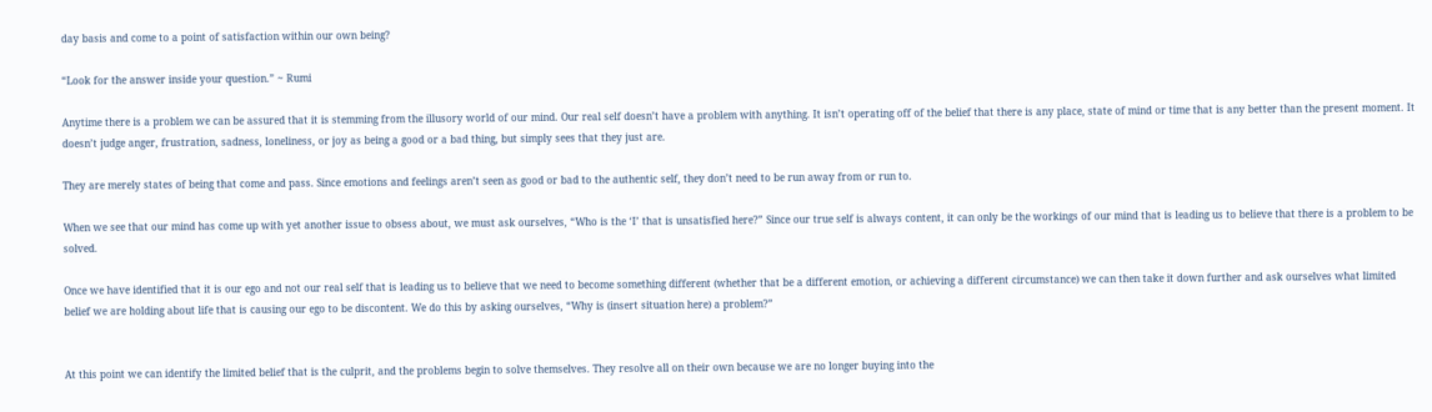day basis and come to a point of satisfaction within our own being?

“Look for the answer inside your question.” ~ Rumi

Anytime there is a problem we can be assured that it is stemming from the illusory world of our mind. Our real self doesn’t have a problem with anything. It isn’t operating off of the belief that there is any place, state of mind or time that is any better than the present moment. It doesn’t judge anger, frustration, sadness, loneliness, or joy as being a good or a bad thing, but simply sees that they just are.

They are merely states of being that come and pass. Since emotions and feelings aren’t seen as good or bad to the authentic self, they don’t need to be run away from or run to.

When we see that our mind has come up with yet another issue to obsess about, we must ask ourselves, “Who is the ‘I’ that is unsatisfied here?” Since our true self is always content, it can only be the workings of our mind that is leading us to believe that there is a problem to be solved.

Once we have identified that it is our ego and not our real self that is leading us to believe that we need to become something different (whether that be a different emotion, or achieving a different circumstance) we can then take it down further and ask ourselves what limited belief we are holding about life that is causing our ego to be discontent. We do this by asking ourselves, “Why is (insert situation here) a problem?”


At this point we can identify the limited belief that is the culprit, and the problems begin to solve themselves. They resolve all on their own because we are no longer buying into the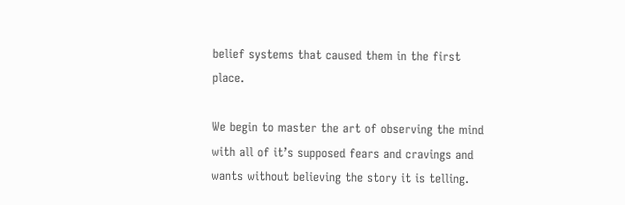belief systems that caused them in the first place.

We begin to master the art of observing the mind with all of it’s supposed fears and cravings and wants without believing the story it is telling.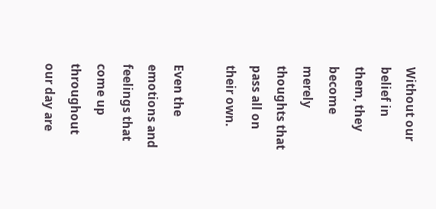Without our belief in them, they become merely thoughts that pass all on their own.

Even the emotions and feelings that come up throughout our day are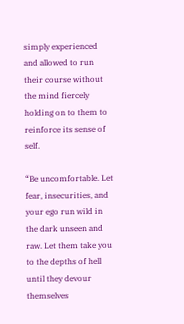simply experienced and allowed to run their course without the mind fiercely holding on to them to reinforce its sense of self.

“Be uncomfortable. Let fear, insecurities, and your ego run wild in the dark unseen and raw. Let them take you to the depths of hell until they devour themselves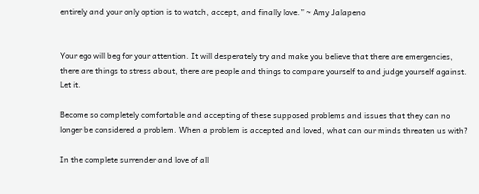entirely and your only option is to watch, accept, and finally love.” ~ Amy Jalapeno


Your ego will beg for your attention. It will desperately try and make you believe that there are emergencies, there are things to stress about, there are people and things to compare yourself to and judge yourself against. Let it.

Become so completely comfortable and accepting of these supposed problems and issues that they can no longer be considered a problem. When a problem is accepted and loved, what can our minds threaten us with?

In the complete surrender and love of all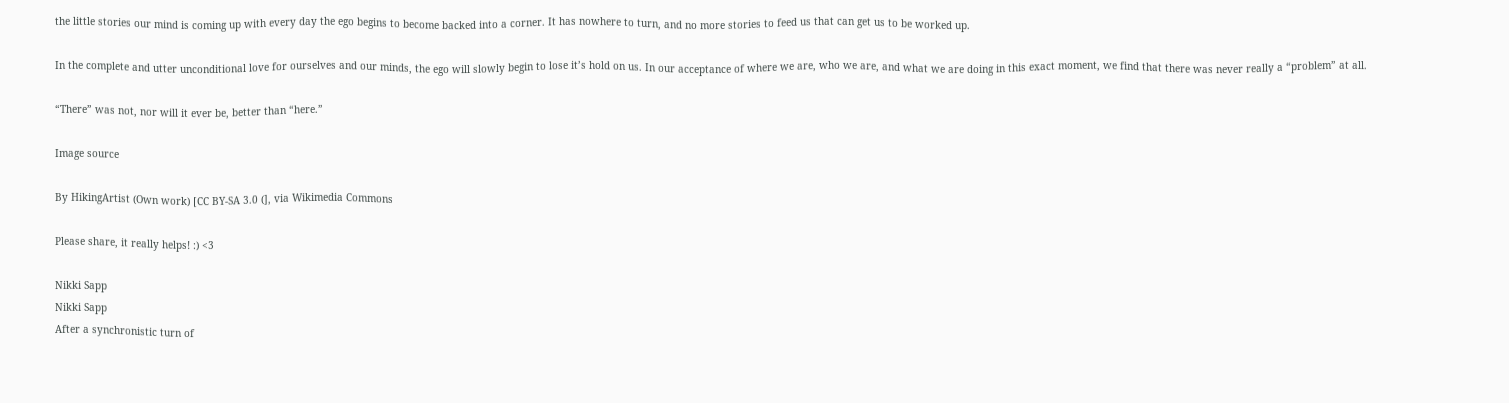the little stories our mind is coming up with every day the ego begins to become backed into a corner. It has nowhere to turn, and no more stories to feed us that can get us to be worked up.

In the complete and utter unconditional love for ourselves and our minds, the ego will slowly begin to lose it’s hold on us. In our acceptance of where we are, who we are, and what we are doing in this exact moment, we find that there was never really a “problem” at all.

“There” was not, nor will it ever be, better than “here.”

Image source

By HikingArtist (Own work) [CC BY-SA 3.0 (], via Wikimedia Commons

Please share, it really helps! :) <3

Nikki Sapp
Nikki Sapp
After a synchronistic turn of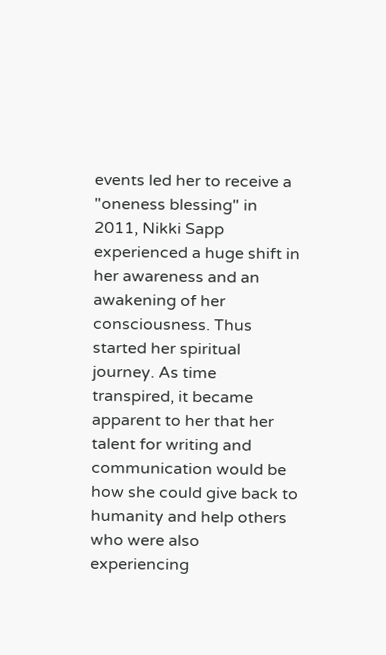events led her to receive a "oneness blessing" in 2011, Nikki Sapp experienced a huge shift in her awareness and an awakening of her consciousness. Thus started her spiritual journey. As time transpired, it became apparent to her that her talent for writing and communication would be how she could give back to humanity and help others who were also experiencing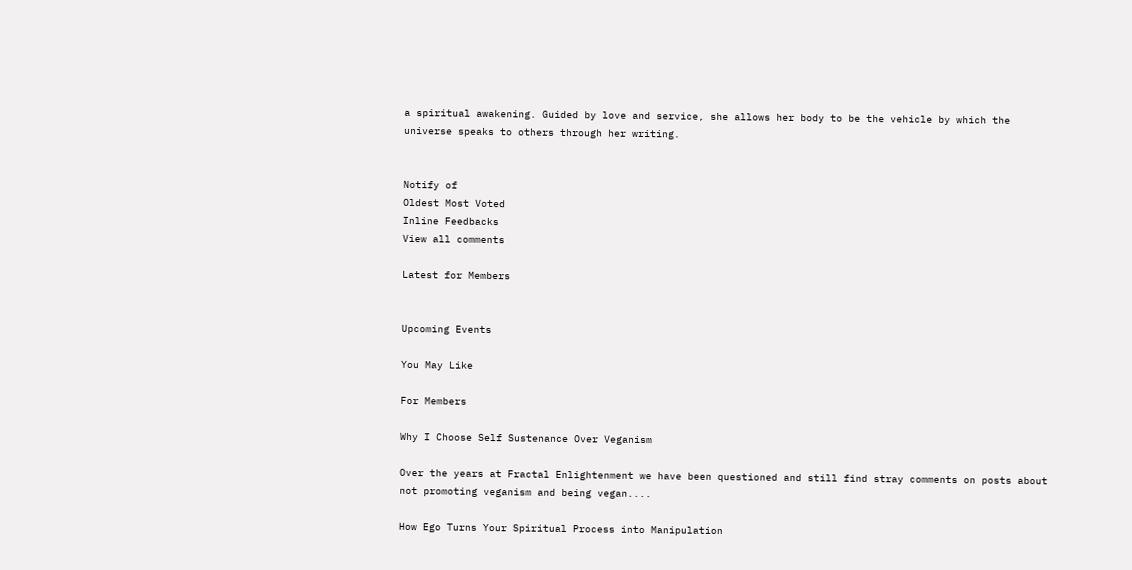a spiritual awakening. Guided by love and service, she allows her body to be the vehicle by which the universe speaks to others through her writing.


Notify of
Oldest Most Voted
Inline Feedbacks
View all comments

Latest for Members


Upcoming Events

You May Like

For Members

Why I Choose Self Sustenance Over Veganism

Over the years at Fractal Enlightenment we have been questioned and still find stray comments on posts about not promoting veganism and being vegan....

How Ego Turns Your Spiritual Process into Manipulation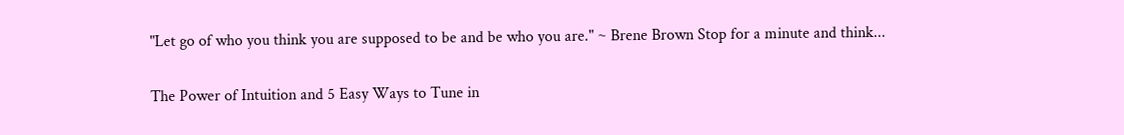"Let go of who you think you are supposed to be and be who you are." ~ Brene Brown Stop for a minute and think...

The Power of Intuition and 5 Easy Ways to Tune in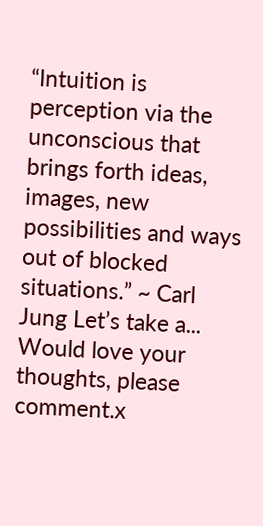“Intuition is perception via the unconscious that brings forth ideas, images, new possibilities and ways out of blocked situations.” ~ Carl Jung Let’s take a...
Would love your thoughts, please comment.x